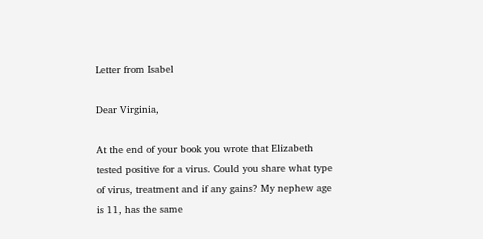Letter from Isabel

Dear Virginia,

At the end of your book you wrote that Elizabeth tested positive for a virus. Could you share what type of virus, treatment and if any gains? My nephew age is 11, has the same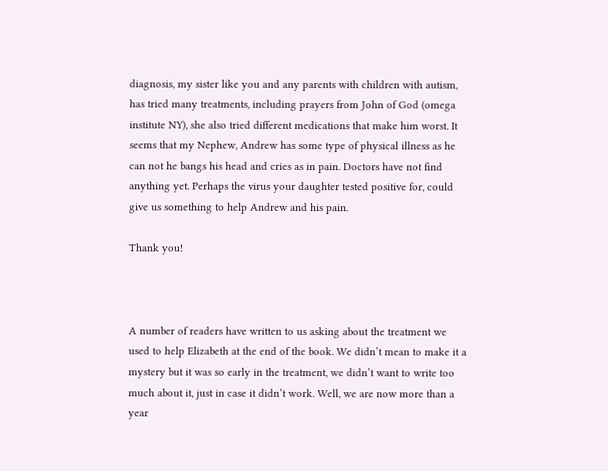diagnosis, my sister like you and any parents with children with autism, has tried many treatments, including prayers from John of God (omega institute NY), she also tried different medications that make him worst. It seems that my Nephew, Andrew has some type of physical illness as he can not he bangs his head and cries as in pain. Doctors have not find anything yet. Perhaps the virus your daughter tested positive for, could give us something to help Andrew and his pain.

Thank you!



A number of readers have written to us asking about the treatment we used to help Elizabeth at the end of the book. We didn’t mean to make it a mystery but it was so early in the treatment, we didn’t want to write too much about it, just in case it didn’t work. Well, we are now more than a year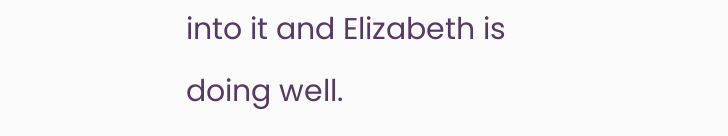into it and Elizabeth is doing well.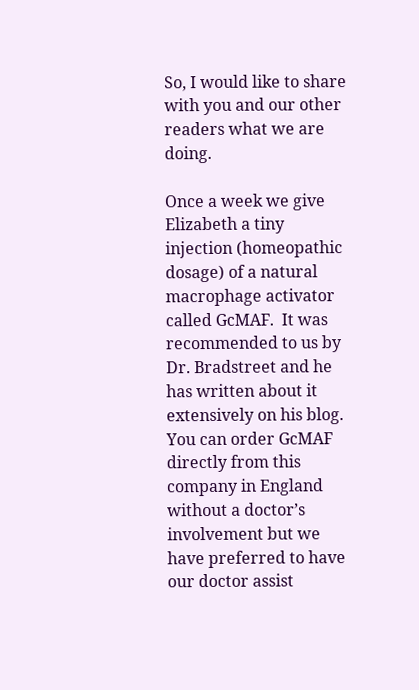So, I would like to share with you and our other readers what we are doing.

Once a week we give Elizabeth a tiny injection (homeopathic dosage) of a natural macrophage activator called GcMAF.  It was recommended to us by Dr. Bradstreet and he has written about it extensively on his blog.  You can order GcMAF directly from this company in England without a doctor’s involvement but we have preferred to have our doctor assist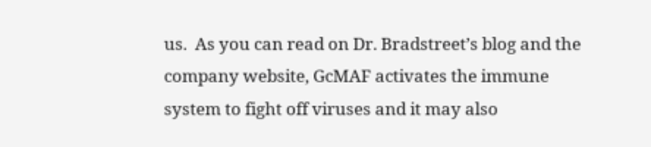us.  As you can read on Dr. Bradstreet’s blog and the company website, GcMAF activates the immune system to fight off viruses and it may also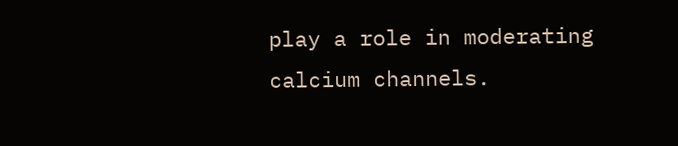play a role in moderating calcium channels.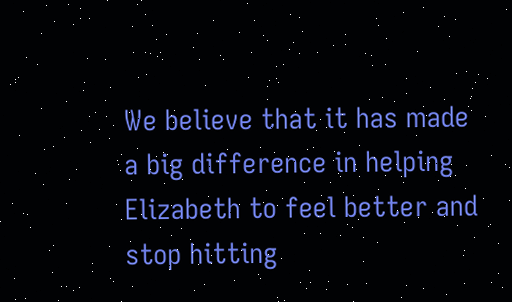We believe that it has made a big difference in helping Elizabeth to feel better and stop hitting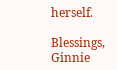herself.

Blessings, Ginnie